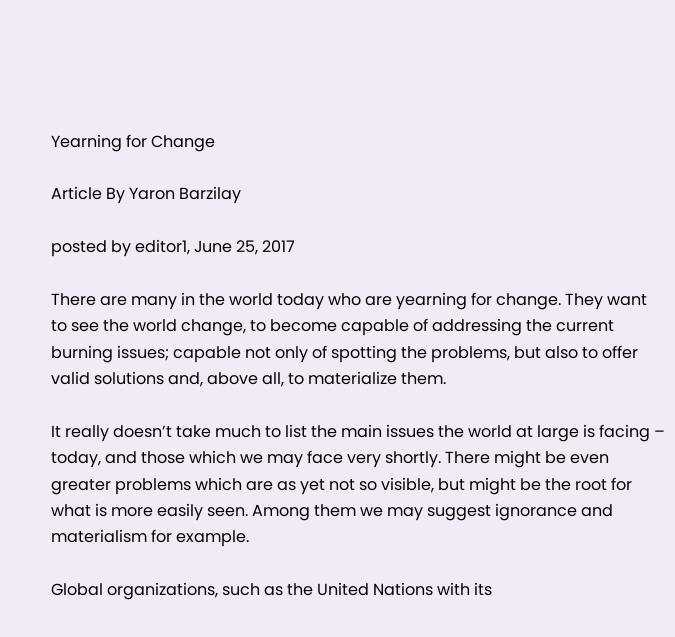Yearning for Change

Article By Yaron Barzilay

posted by editor1, June 25, 2017

There are many in the world today who are yearning for change. They want to see the world change, to become capable of addressing the current burning issues; capable not only of spotting the problems, but also to offer valid solutions and, above all, to materialize them.

It really doesn’t take much to list the main issues the world at large is facing – today, and those which we may face very shortly. There might be even greater problems which are as yet not so visible, but might be the root for what is more easily seen. Among them we may suggest ignorance and materialism for example.

Global organizations, such as the United Nations with its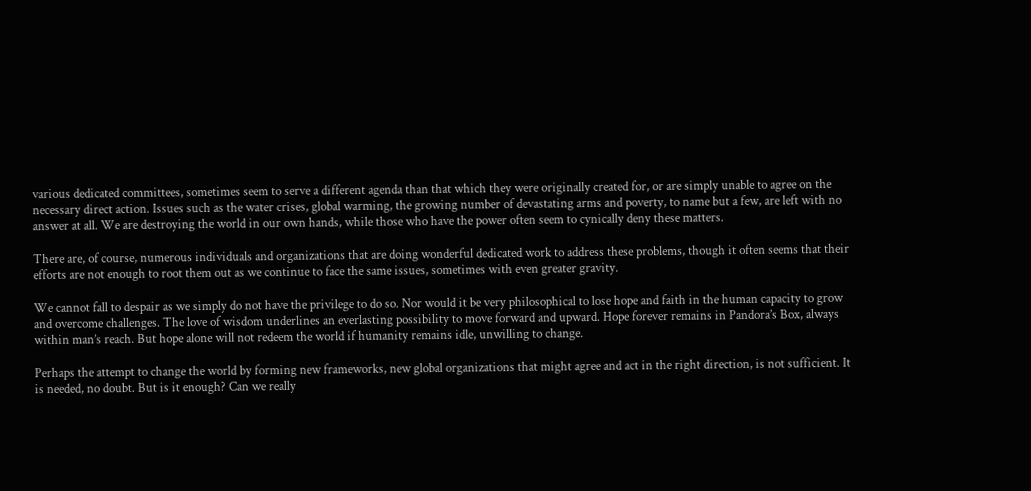various dedicated committees, sometimes seem to serve a different agenda than that which they were originally created for, or are simply unable to agree on the necessary direct action. Issues such as the water crises, global warming, the growing number of devastating arms and poverty, to name but a few, are left with no answer at all. We are destroying the world in our own hands, while those who have the power often seem to cynically deny these matters.

There are, of course, numerous individuals and organizations that are doing wonderful dedicated work to address these problems, though it often seems that their efforts are not enough to root them out as we continue to face the same issues, sometimes with even greater gravity.

We cannot fall to despair as we simply do not have the privilege to do so. Nor would it be very philosophical to lose hope and faith in the human capacity to grow and overcome challenges. The love of wisdom underlines an everlasting possibility to move forward and upward. Hope forever remains in Pandora’s Box, always within man’s reach. But hope alone will not redeem the world if humanity remains idle, unwilling to change.

Perhaps the attempt to change the world by forming new frameworks, new global organizations that might agree and act in the right direction, is not sufficient. It is needed, no doubt. But is it enough? Can we really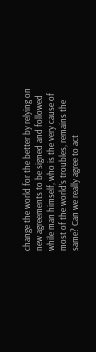change the world for the better by relying on new agreements to be signed and followed while man himself, who is the very cause of most of the world’s troubles, remains the same? Can we really agree to act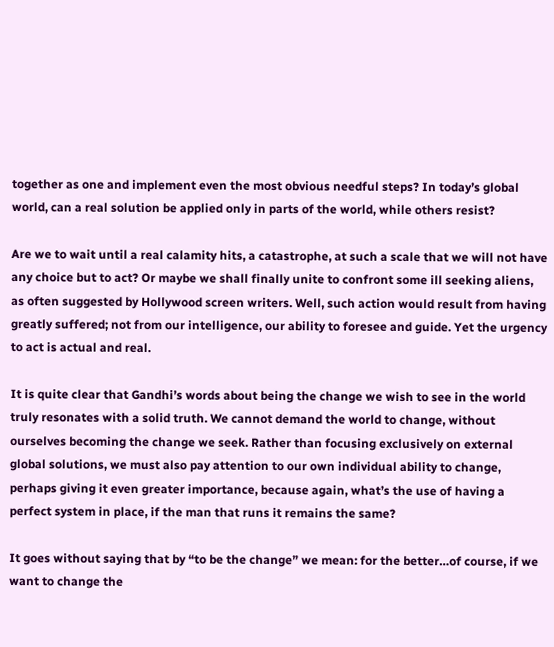together as one and implement even the most obvious needful steps? In today’s global world, can a real solution be applied only in parts of the world, while others resist?

Are we to wait until a real calamity hits, a catastrophe, at such a scale that we will not have any choice but to act? Or maybe we shall finally unite to confront some ill seeking aliens, as often suggested by Hollywood screen writers. Well, such action would result from having greatly suffered; not from our intelligence, our ability to foresee and guide. Yet the urgency to act is actual and real.

It is quite clear that Gandhi’s words about being the change we wish to see in the world truly resonates with a solid truth. We cannot demand the world to change, without ourselves becoming the change we seek. Rather than focusing exclusively on external global solutions, we must also pay attention to our own individual ability to change, perhaps giving it even greater importance, because again, what’s the use of having a perfect system in place, if the man that runs it remains the same?

It goes without saying that by “to be the change” we mean: for the better…of course, if we want to change the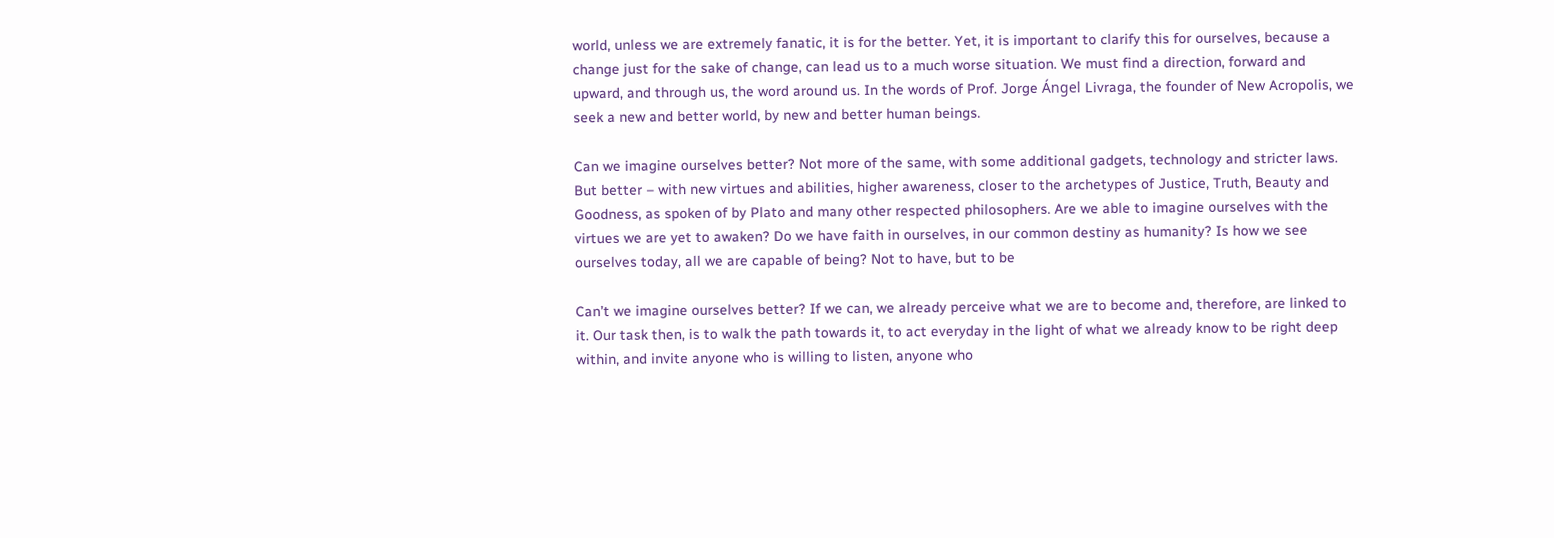world, unless we are extremely fanatic, it is for the better. Yet, it is important to clarify this for ourselves, because a change just for the sake of change, can lead us to a much worse situation. We must find a direction, forward and upward, and through us, the word around us. In the words of Prof. Jorge Ángel Livraga, the founder of New Acropolis, we seek a new and better world, by new and better human beings.

Can we imagine ourselves better? Not more of the same, with some additional gadgets, technology and stricter laws. But better – with new virtues and abilities, higher awareness, closer to the archetypes of Justice, Truth, Beauty and Goodness, as spoken of by Plato and many other respected philosophers. Are we able to imagine ourselves with the virtues we are yet to awaken? Do we have faith in ourselves, in our common destiny as humanity? Is how we see ourselves today, all we are capable of being? Not to have, but to be

Can’t we imagine ourselves better? If we can, we already perceive what we are to become and, therefore, are linked to it. Our task then, is to walk the path towards it, to act everyday in the light of what we already know to be right deep within, and invite anyone who is willing to listen, anyone who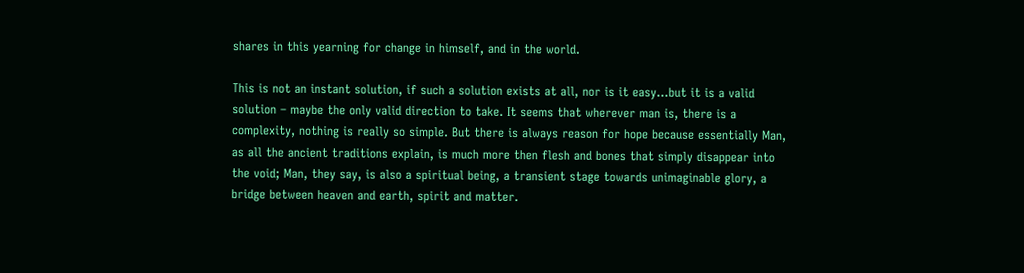shares in this yearning for change in himself, and in the world.

This is not an instant solution, if such a solution exists at all, nor is it easy…but it is a valid solution – maybe the only valid direction to take. It seems that wherever man is, there is a complexity, nothing is really so simple. But there is always reason for hope because essentially Man, as all the ancient traditions explain, is much more then flesh and bones that simply disappear into the void; Man, they say, is also a spiritual being, a transient stage towards unimaginable glory, a bridge between heaven and earth, spirit and matter.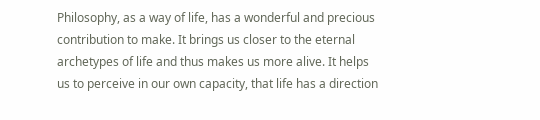Philosophy, as a way of life, has a wonderful and precious contribution to make. It brings us closer to the eternal archetypes of life and thus makes us more alive. It helps us to perceive in our own capacity, that life has a direction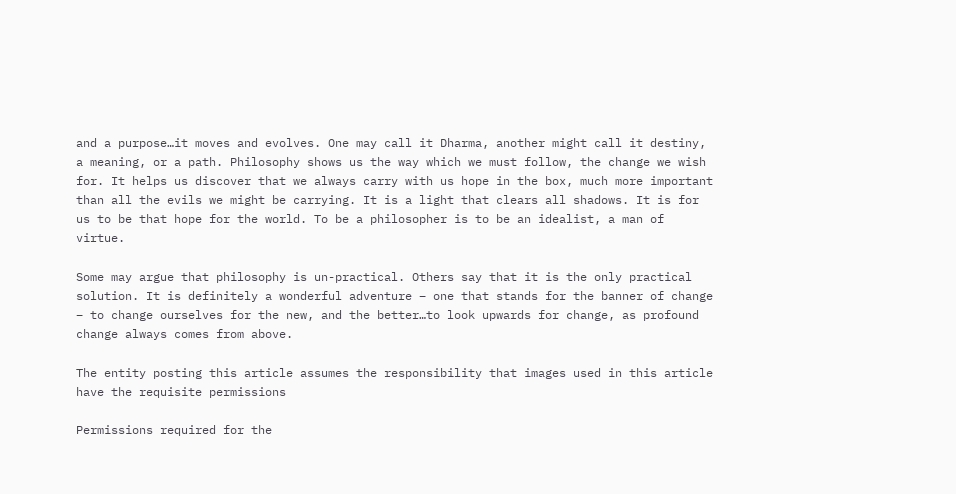and a purpose…it moves and evolves. One may call it Dharma, another might call it destiny, a meaning, or a path. Philosophy shows us the way which we must follow, the change we wish for. It helps us discover that we always carry with us hope in the box, much more important than all the evils we might be carrying. It is a light that clears all shadows. It is for us to be that hope for the world. To be a philosopher is to be an idealist, a man of virtue.

Some may argue that philosophy is un-practical. Others say that it is the only practical solution. It is definitely a wonderful adventure – one that stands for the banner of change – to change ourselves for the new, and the better…to look upwards for change, as profound change always comes from above.

The entity posting this article assumes the responsibility that images used in this article have the requisite permissions

Permissions required for the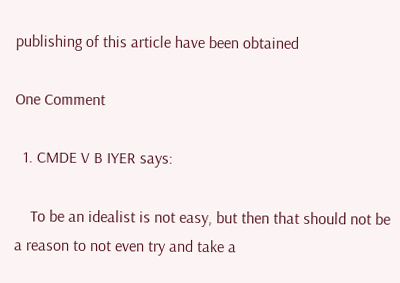publishing of this article have been obtained

One Comment

  1. CMDE V B IYER says:

    To be an idealist is not easy, but then that should not be a reason to not even try and take a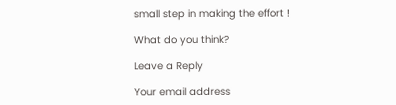small step in making the effort !

What do you think?

Leave a Reply

Your email address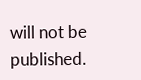will not be published.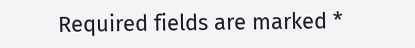Required fields are marked *